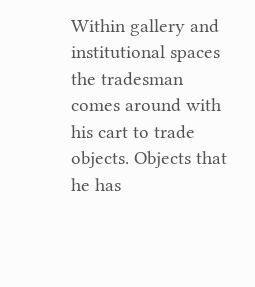Within gallery and institutional spaces the tradesman comes around with his cart to trade objects. Objects that he has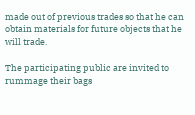made out of previous trades so that he can obtain materials for future objects that he will trade.

The participating public are invited to rummage their bags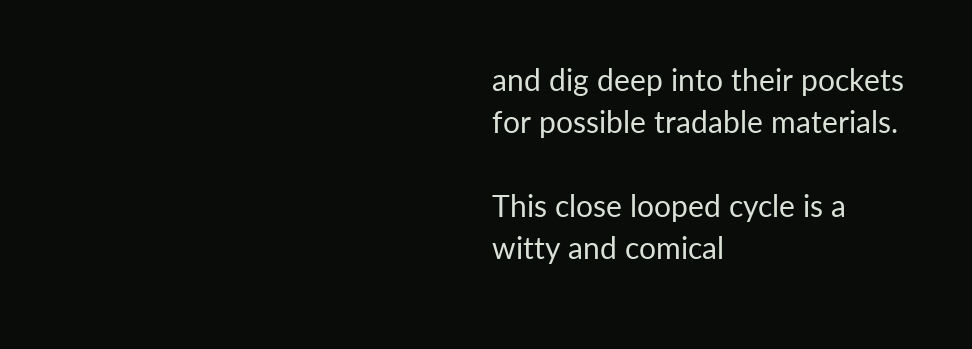and dig deep into their pockets for possible tradable materials.

This close looped cycle is a witty and comical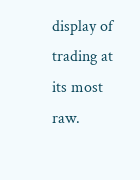display of trading at its most raw.